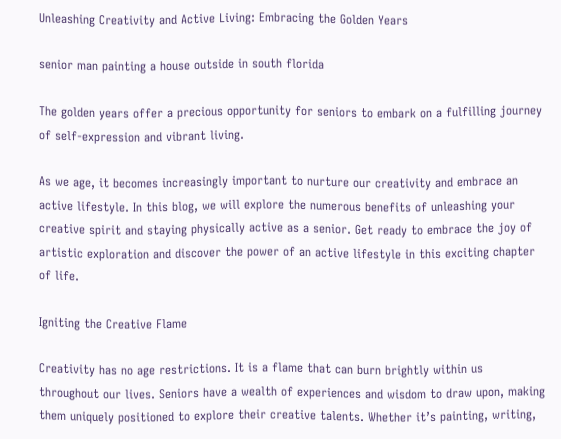Unleashing Creativity and Active Living: Embracing the Golden Years

senior man painting a house outside in south florida

The golden years offer a precious opportunity for seniors to embark on a fulfilling journey of self-expression and vibrant living.

As we age, it becomes increasingly important to nurture our creativity and embrace an active lifestyle. In this blog, we will explore the numerous benefits of unleashing your creative spirit and staying physically active as a senior. Get ready to embrace the joy of artistic exploration and discover the power of an active lifestyle in this exciting chapter of life.

Igniting the Creative Flame

Creativity has no age restrictions. It is a flame that can burn brightly within us throughout our lives. Seniors have a wealth of experiences and wisdom to draw upon, making them uniquely positioned to explore their creative talents. Whether it’s painting, writing,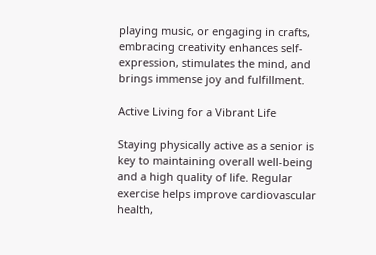playing music, or engaging in crafts, embracing creativity enhances self-expression, stimulates the mind, and brings immense joy and fulfillment.

Active Living for a Vibrant Life

Staying physically active as a senior is key to maintaining overall well-being and a high quality of life. Regular exercise helps improve cardiovascular health,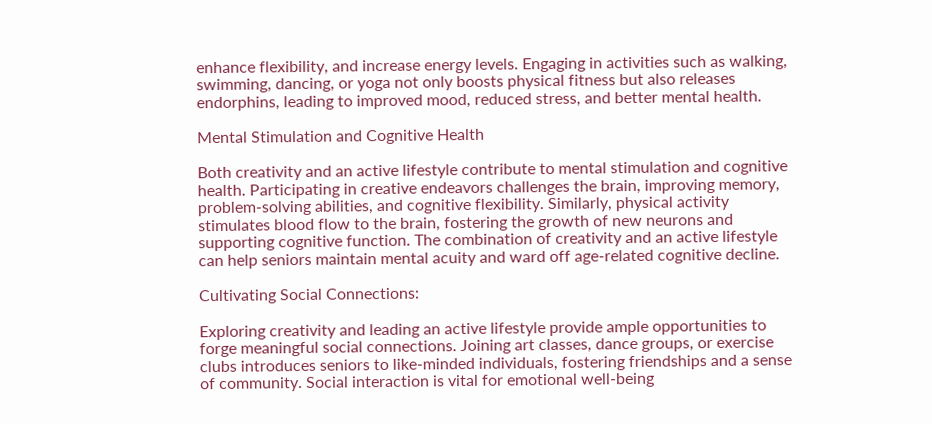enhance flexibility, and increase energy levels. Engaging in activities such as walking, swimming, dancing, or yoga not only boosts physical fitness but also releases endorphins, leading to improved mood, reduced stress, and better mental health.

Mental Stimulation and Cognitive Health

Both creativity and an active lifestyle contribute to mental stimulation and cognitive health. Participating in creative endeavors challenges the brain, improving memory, problem-solving abilities, and cognitive flexibility. Similarly, physical activity stimulates blood flow to the brain, fostering the growth of new neurons and supporting cognitive function. The combination of creativity and an active lifestyle can help seniors maintain mental acuity and ward off age-related cognitive decline.

Cultivating Social Connections:

Exploring creativity and leading an active lifestyle provide ample opportunities to forge meaningful social connections. Joining art classes, dance groups, or exercise clubs introduces seniors to like-minded individuals, fostering friendships and a sense of community. Social interaction is vital for emotional well-being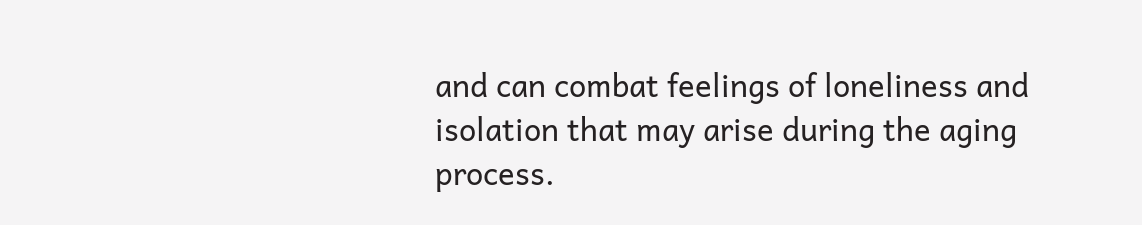and can combat feelings of loneliness and isolation that may arise during the aging process.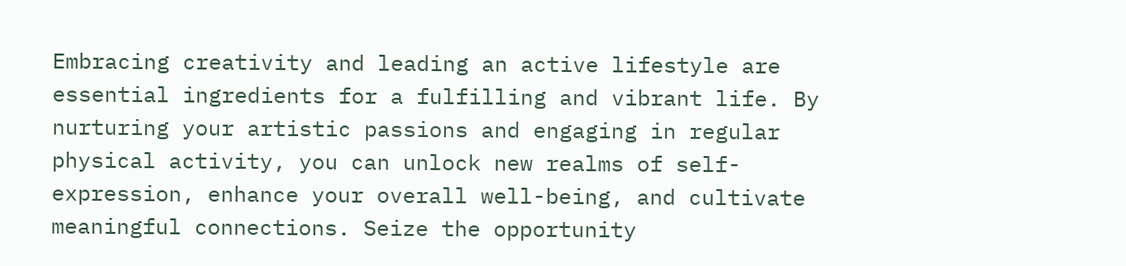Embracing creativity and leading an active lifestyle are essential ingredients for a fulfilling and vibrant life. By nurturing your artistic passions and engaging in regular physical activity, you can unlock new realms of self-expression, enhance your overall well-being, and cultivate meaningful connections. Seize the opportunity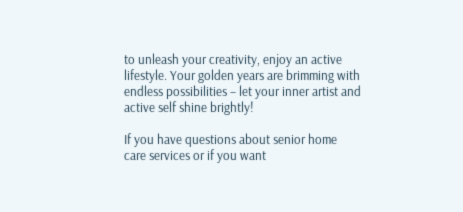to unleash your creativity, enjoy an active lifestyle. Your golden years are brimming with endless possibilities – let your inner artist and active self shine brightly!

If you have questions about senior home
care services or if you want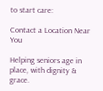to start care:

Contact a Location Near You

Helping seniors age in place, with dignity & grace.